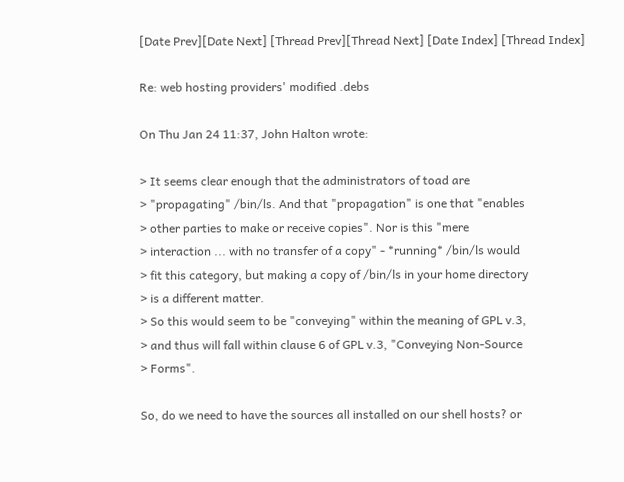[Date Prev][Date Next] [Thread Prev][Thread Next] [Date Index] [Thread Index]

Re: web hosting providers' modified .debs

On Thu Jan 24 11:37, John Halton wrote:

> It seems clear enough that the administrators of toad are
> "propagating" /bin/ls. And that "propagation" is one that "enables
> other parties to make or receive copies". Nor is this "mere
> interaction ... with no transfer of a copy" - *running* /bin/ls would
> fit this category, but making a copy of /bin/ls in your home directory
> is a different matter.
> So this would seem to be "conveying" within the meaning of GPL v.3,
> and thus will fall within clause 6 of GPL v.3, "Conveying Non-Source
> Forms".

So, do we need to have the sources all installed on our shell hosts? or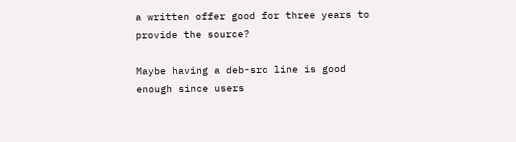a written offer good for three years to provide the source?

Maybe having a deb-src line is good enough since users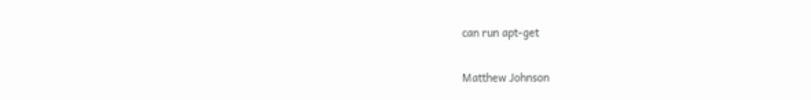can run apt-get


Matthew Johnson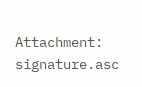Attachment: signature.asc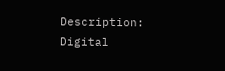Description: Digital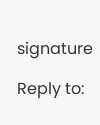signature

Reply to: